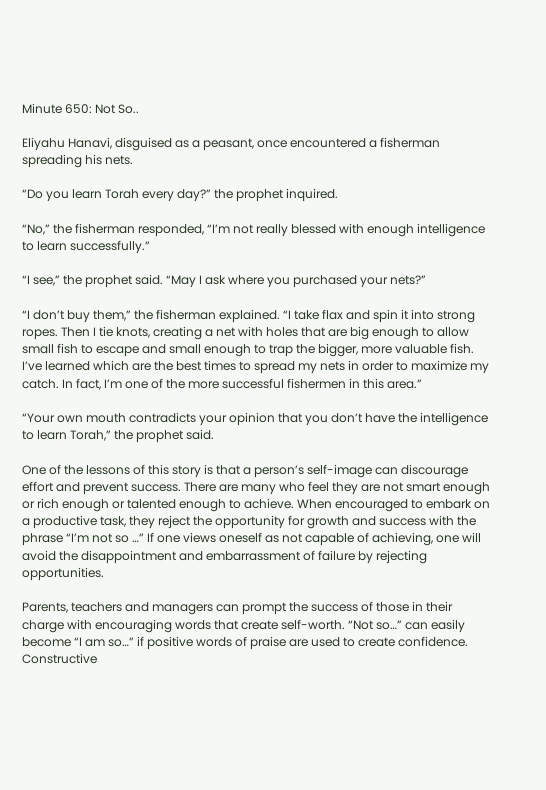Minute 650: Not So..

Eliyahu Hanavi, disguised as a peasant, once encountered a fisherman spreading his nets.

“Do you learn Torah every day?” the prophet inquired.

“No,” the fisherman responded, “I’m not really blessed with enough intelligence to learn successfully.”

“I see,” the prophet said. “May I ask where you purchased your nets?”

“I don’t buy them,” the fisherman explained. “I take flax and spin it into strong ropes. Then I tie knots, creating a net with holes that are big enough to allow small fish to escape and small enough to trap the bigger, more valuable fish. I’ve learned which are the best times to spread my nets in order to maximize my catch. In fact, I’m one of the more successful fishermen in this area.”

“Your own mouth contradicts your opinion that you don’t have the intelligence to learn Torah,” the prophet said.

One of the lessons of this story is that a person’s self-image can discourage effort and prevent success. There are many who feel they are not smart enough or rich enough or talented enough to achieve. When encouraged to embark on a productive task, they reject the opportunity for growth and success with the phrase “I’m not so …” If one views oneself as not capable of achieving, one will avoid the disappointment and embarrassment of failure by rejecting opportunities.

Parents, teachers and managers can prompt the success of those in their charge with encouraging words that create self-worth. “Not so…” can easily become “I am so…” if positive words of praise are used to create confidence. Constructive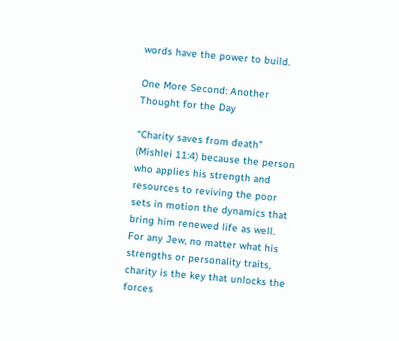words have the power to build.

One More Second: Another Thought for the Day

“Charity saves from death” (Mishlei 11:4) because the person who applies his strength and resources to reviving the poor sets in motion the dynamics that bring him renewed life as well. For any Jew, no matter what his strengths or personality traits, charity is the key that unlocks the forces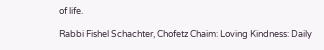of life.

Rabbi Fishel Schachter, Chofetz Chaim: Loving Kindness: Daily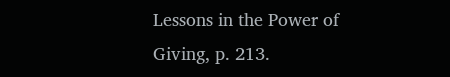Lessons in the Power of Giving, p. 213.